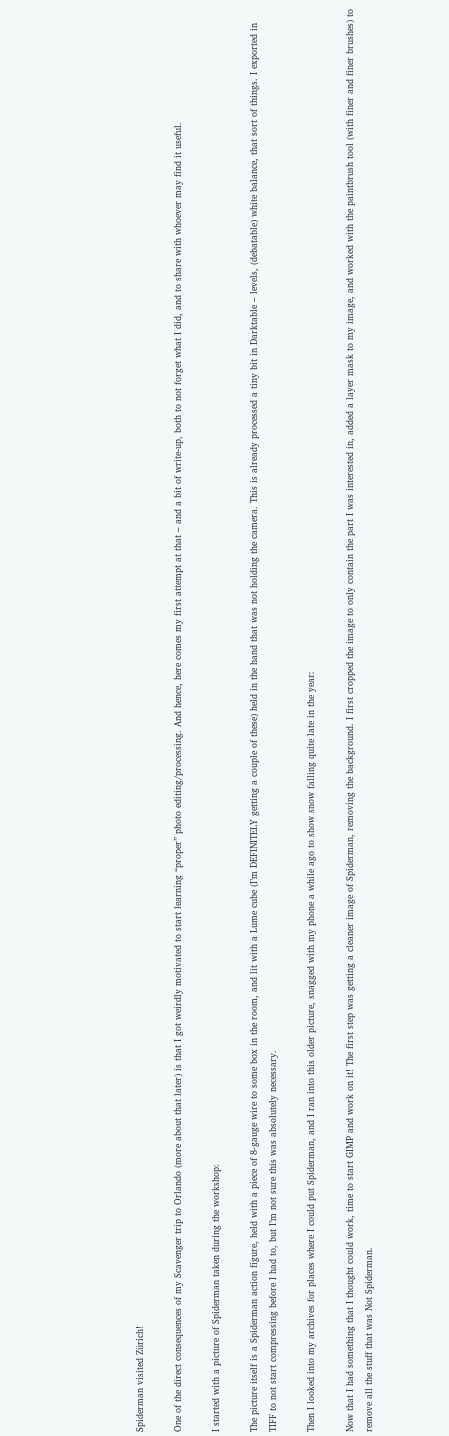Spiderman visited Zürich!

One of the direct consequences of my Scavenger trip to Orlando (more about that later) is that I got weirdly motivated to start learning “proper” photo editing/processing. And hence, here comes my first attempt at that – and a bit of write-up, both to not forget what I did, and to share with whoever may find it useful.

I started with a picture of Spiderman taken during the workshop:

The picture itself is a Spiderman action figure, held with a piece of 8-gauge wire to some box in the room, and lit with a Lume cube (I’m DEFINITELY getting a couple of these) held in the hand that was not holding the camera. This is already processed a tiny bit in Darktable – levels, (debatable) white balance, that sort of things. I exported in TIFF to not start compressing before I had to, but I’m not sure this was absolutely necessary.

Then I looked into my archives for places where I could put Spiderman, and I ran into this older picture, snagged with my phone a while ago to show snow falling quite late in the year:

Now that I had something that I thought could work, time to start GIMP and work on it! The first step was getting a cleaner image of Spiderman, removing the background. I first cropped the image to only contain the part I was interested in, added a layer mask to my image, and worked with the paintbrush tool (with finer and finer brushes) to remove all the stuff that was Not Spiderman.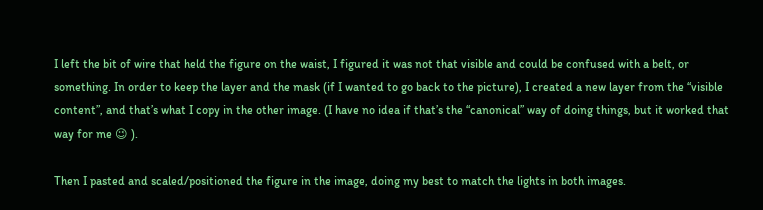I left the bit of wire that held the figure on the waist, I figured it was not that visible and could be confused with a belt, or something. In order to keep the layer and the mask (if I wanted to go back to the picture), I created a new layer from the “visible content”, and that’s what I copy in the other image. (I have no idea if that’s the “canonical” way of doing things, but it worked that way for me 😉 ).

Then I pasted and scaled/positioned the figure in the image, doing my best to match the lights in both images.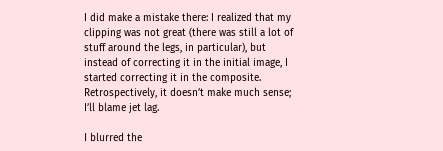I did make a mistake there: I realized that my clipping was not great (there was still a lot of stuff around the legs, in particular), but instead of correcting it in the initial image, I started correcting it in the composite. Retrospectively, it doesn’t make much sense; I’ll blame jet lag.

I blurred the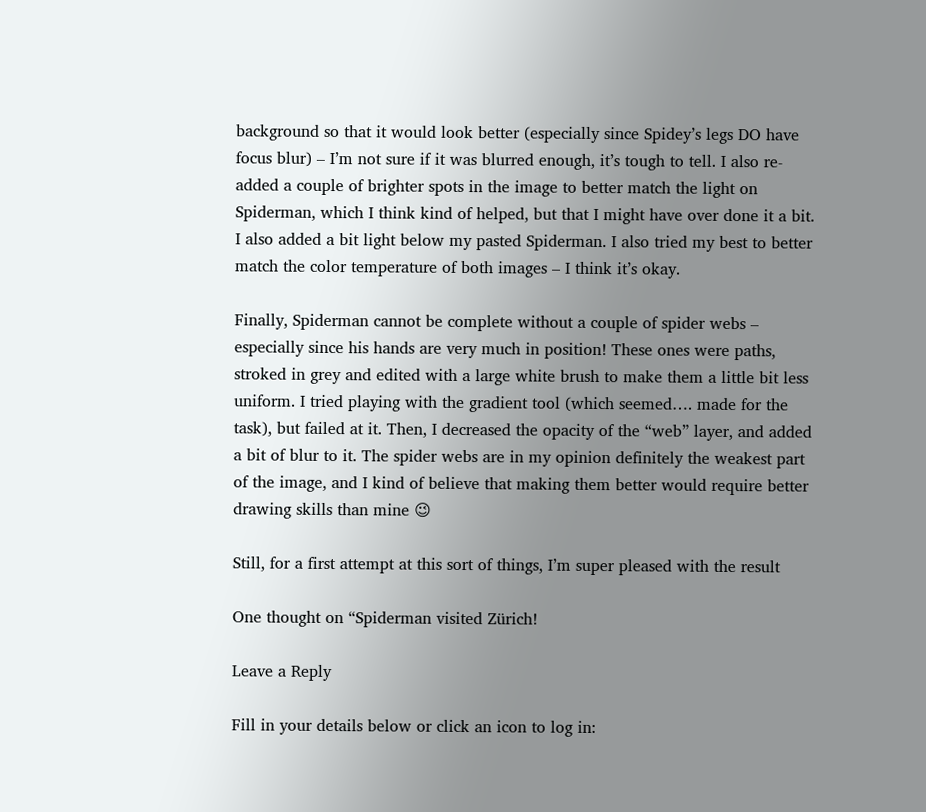background so that it would look better (especially since Spidey’s legs DO have focus blur) – I’m not sure if it was blurred enough, it’s tough to tell. I also re-added a couple of brighter spots in the image to better match the light on Spiderman, which I think kind of helped, but that I might have over done it a bit. I also added a bit light below my pasted Spiderman. I also tried my best to better match the color temperature of both images – I think it’s okay.

Finally, Spiderman cannot be complete without a couple of spider webs – especially since his hands are very much in position! These ones were paths, stroked in grey and edited with a large white brush to make them a little bit less uniform. I tried playing with the gradient tool (which seemed…. made for the task), but failed at it. Then, I decreased the opacity of the “web” layer, and added a bit of blur to it. The spider webs are in my opinion definitely the weakest part of the image, and I kind of believe that making them better would require better drawing skills than mine 😉

Still, for a first attempt at this sort of things, I’m super pleased with the result

One thought on “Spiderman visited Zürich!

Leave a Reply

Fill in your details below or click an icon to log in: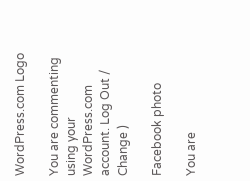WordPress.com Logo

You are commenting using your WordPress.com account. Log Out /  Change )

Facebook photo

You are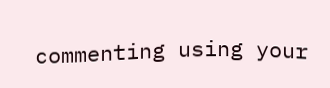commenting using your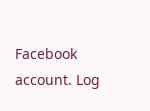Facebook account. Log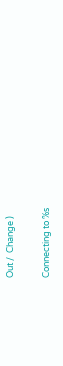Out /  Change )

Connecting to %s